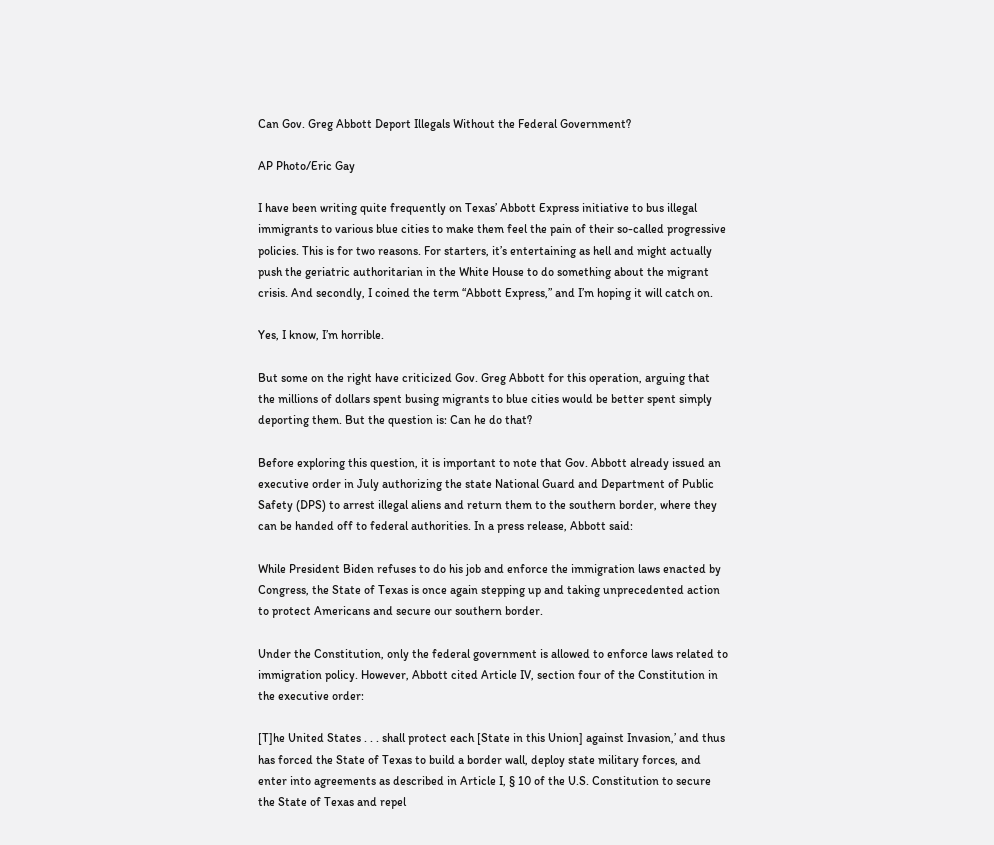Can Gov. Greg Abbott Deport Illegals Without the Federal Government?

AP Photo/Eric Gay

I have been writing quite frequently on Texas’ Abbott Express initiative to bus illegal immigrants to various blue cities to make them feel the pain of their so-called progressive policies. This is for two reasons. For starters, it’s entertaining as hell and might actually push the geriatric authoritarian in the White House to do something about the migrant crisis. And secondly, I coined the term “Abbott Express,” and I’m hoping it will catch on.

Yes, I know, I’m horrible.

But some on the right have criticized Gov. Greg Abbott for this operation, arguing that the millions of dollars spent busing migrants to blue cities would be better spent simply deporting them. But the question is: Can he do that?

Before exploring this question, it is important to note that Gov. Abbott already issued an executive order in July authorizing the state National Guard and Department of Public Safety (DPS) to arrest illegal aliens and return them to the southern border, where they can be handed off to federal authorities. In a press release, Abbott said:

While President Biden refuses to do his job and enforce the immigration laws enacted by Congress, the State of Texas is once again stepping up and taking unprecedented action to protect Americans and secure our southern border.

Under the Constitution, only the federal government is allowed to enforce laws related to immigration policy. However, Abbott cited Article IV, section four of the Constitution in the executive order:

[T]he United States . . . shall protect each [State in this Union] against Invasion,’ and thus has forced the State of Texas to build a border wall, deploy state military forces, and enter into agreements as described in Article I, § 10 of the U.S. Constitution to secure the State of Texas and repel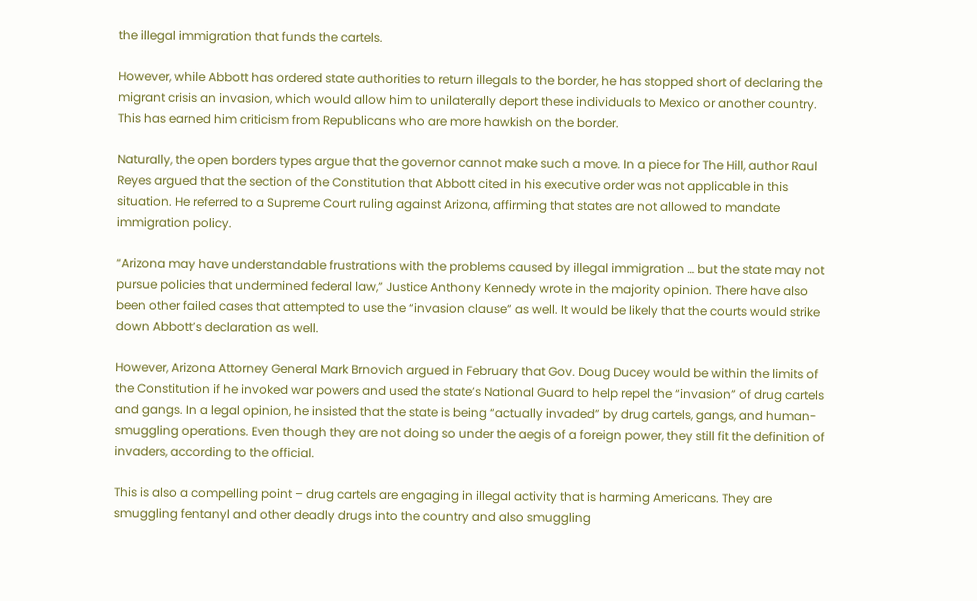the illegal immigration that funds the cartels.

However, while Abbott has ordered state authorities to return illegals to the border, he has stopped short of declaring the migrant crisis an invasion, which would allow him to unilaterally deport these individuals to Mexico or another country. This has earned him criticism from Republicans who are more hawkish on the border.

Naturally, the open borders types argue that the governor cannot make such a move. In a piece for The Hill, author Raul Reyes argued that the section of the Constitution that Abbott cited in his executive order was not applicable in this situation. He referred to a Supreme Court ruling against Arizona, affirming that states are not allowed to mandate immigration policy.

“Arizona may have understandable frustrations with the problems caused by illegal immigration … but the state may not pursue policies that undermined federal law,” Justice Anthony Kennedy wrote in the majority opinion. There have also been other failed cases that attempted to use the “invasion clause” as well. It would be likely that the courts would strike down Abbott’s declaration as well.

However, Arizona Attorney General Mark Brnovich argued in February that Gov. Doug Ducey would be within the limits of the Constitution if he invoked war powers and used the state’s National Guard to help repel the “invasion” of drug cartels and gangs. In a legal opinion, he insisted that the state is being “actually invaded” by drug cartels, gangs, and human-smuggling operations. Even though they are not doing so under the aegis of a foreign power, they still fit the definition of invaders, according to the official.

This is also a compelling point – drug cartels are engaging in illegal activity that is harming Americans. They are smuggling fentanyl and other deadly drugs into the country and also smuggling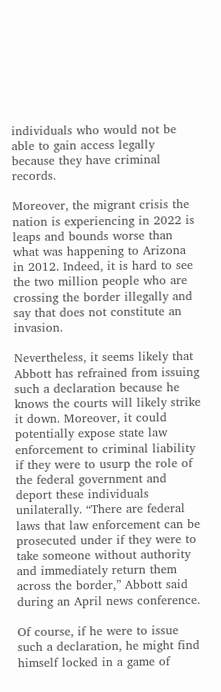individuals who would not be able to gain access legally because they have criminal records.

Moreover, the migrant crisis the nation is experiencing in 2022 is leaps and bounds worse than what was happening to Arizona in 2012. Indeed, it is hard to see the two million people who are crossing the border illegally and say that does not constitute an invasion.

Nevertheless, it seems likely that Abbott has refrained from issuing such a declaration because he knows the courts will likely strike it down. Moreover, it could potentially expose state law enforcement to criminal liability if they were to usurp the role of the federal government and deport these individuals unilaterally. “There are federal laws that law enforcement can be prosecuted under if they were to take someone without authority and immediately return them across the border,” Abbott said during an April news conference.

Of course, if he were to issue such a declaration, he might find himself locked in a game of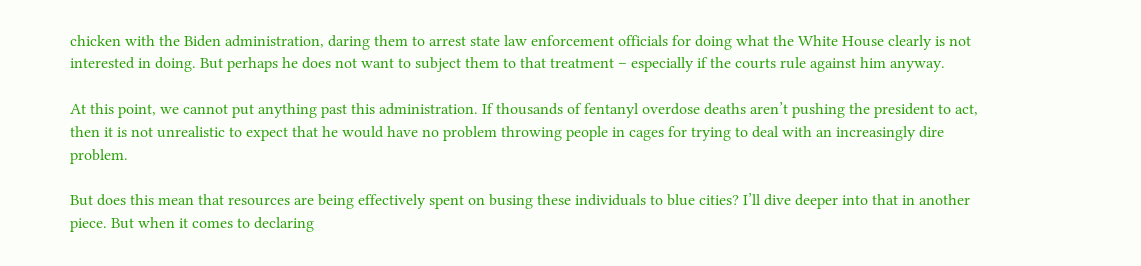chicken with the Biden administration, daring them to arrest state law enforcement officials for doing what the White House clearly is not interested in doing. But perhaps he does not want to subject them to that treatment – especially if the courts rule against him anyway.

At this point, we cannot put anything past this administration. If thousands of fentanyl overdose deaths aren’t pushing the president to act, then it is not unrealistic to expect that he would have no problem throwing people in cages for trying to deal with an increasingly dire problem.

But does this mean that resources are being effectively spent on busing these individuals to blue cities? I’ll dive deeper into that in another piece. But when it comes to declaring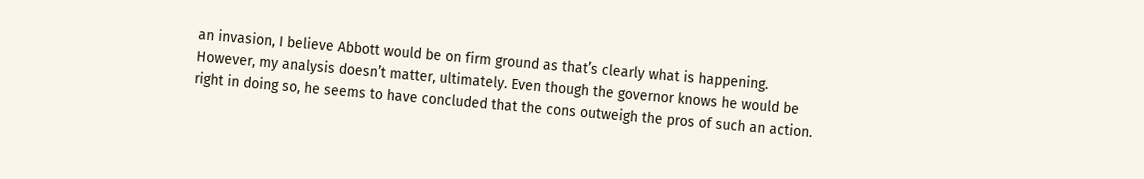an invasion, I believe Abbott would be on firm ground as that’s clearly what is happening. However, my analysis doesn’t matter, ultimately. Even though the governor knows he would be right in doing so, he seems to have concluded that the cons outweigh the pros of such an action.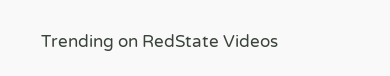Trending on RedState Videos